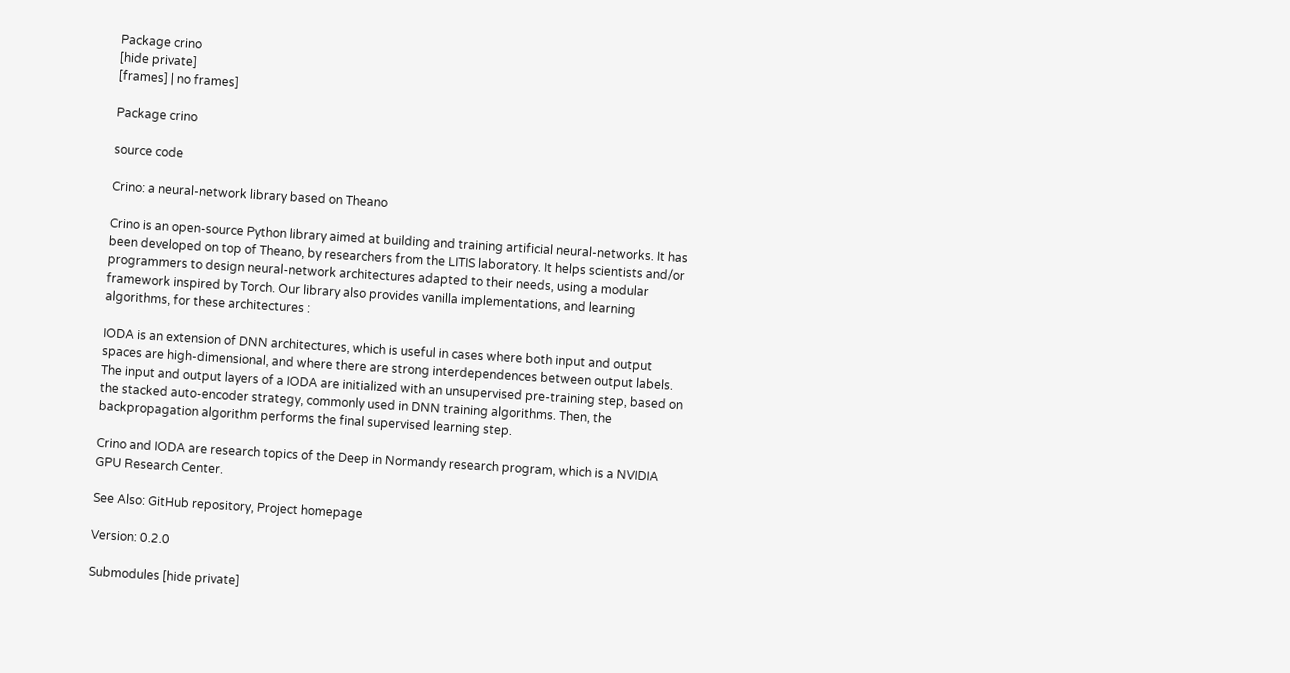Package crino
[hide private]
[frames] | no frames]

Package crino

source code

Crino: a neural-network library based on Theano

Crino is an open-source Python library aimed at building and training artificial neural-networks. It has been developed on top of Theano, by researchers from the LITIS laboratory. It helps scientists and/or programmers to design neural-network architectures adapted to their needs, using a modular framework inspired by Torch. Our library also provides vanilla implementations, and learning algorithms, for these architectures :

IODA is an extension of DNN architectures, which is useful in cases where both input and output spaces are high-dimensional, and where there are strong interdependences between output labels. The input and output layers of a IODA are initialized with an unsupervised pre-training step, based on the stacked auto-encoder strategy, commonly used in DNN training algorithms. Then, the backpropagation algorithm performs the final supervised learning step.

Crino and IODA are research topics of the Deep in Normandy research program, which is a NVIDIA GPU Research Center.

See Also: GitHub repository, Project homepage

Version: 0.2.0

Submodules [hide private]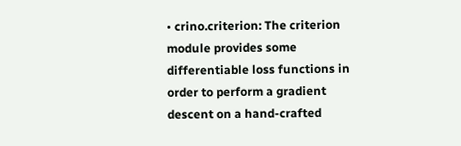• crino.criterion: The criterion module provides some differentiable loss functions in order to perform a gradient descent on a hand-crafted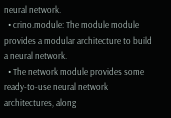neural network.
  • crino.module: The module module provides a modular architecture to build a neural network.
  • The network module provides some ready-to-use neural network architectures, along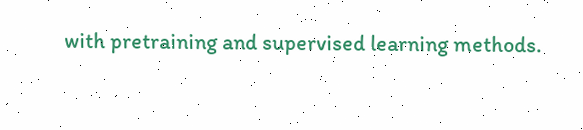with pretraining and supervised learning methods.